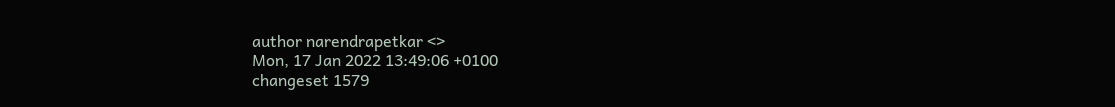author narendrapetkar <>
Mon, 17 Jan 2022 13:49:06 +0100
changeset 1579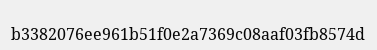b3382076ee961b51f0e2a7369c08aaf03fb8574d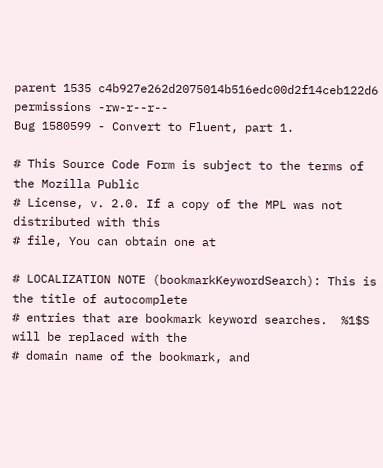parent 1535 c4b927e262d2075014b516edc00d2f14ceb122d6
permissions -rw-r--r--
Bug 1580599 - Convert to Fluent, part 1.

# This Source Code Form is subject to the terms of the Mozilla Public
# License, v. 2.0. If a copy of the MPL was not distributed with this
# file, You can obtain one at

# LOCALIZATION NOTE (bookmarkKeywordSearch): This is the title of autocomplete
# entries that are bookmark keyword searches.  %1$S will be replaced with the
# domain name of the bookmark, and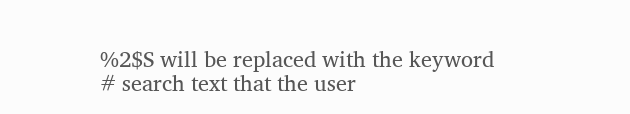%2$S will be replaced with the keyword
# search text that the user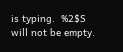is typing.  %2$S will not be empty.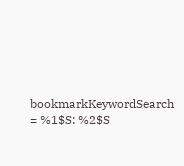bookmarkKeywordSearch = %1$S: %2$S